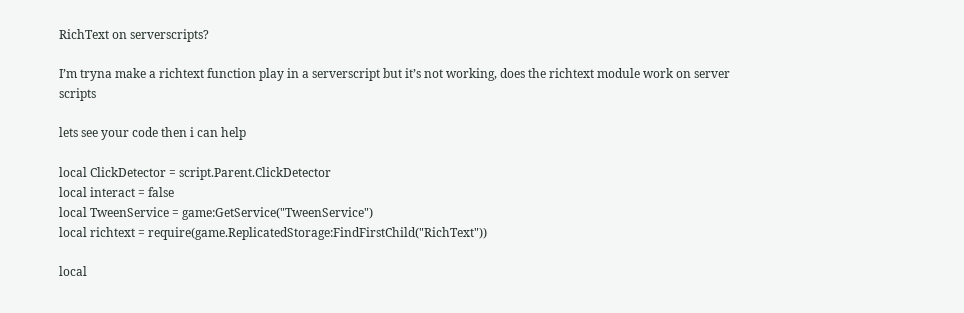RichText on serverscripts?

I’m tryna make a richtext function play in a serverscript but it’s not working, does the richtext module work on server scripts

lets see your code then i can help

local ClickDetector = script.Parent.ClickDetector
local interact = false
local TweenService = game:GetService("TweenService")
local richtext = require(game.ReplicatedStorage:FindFirstChild("RichText"))

local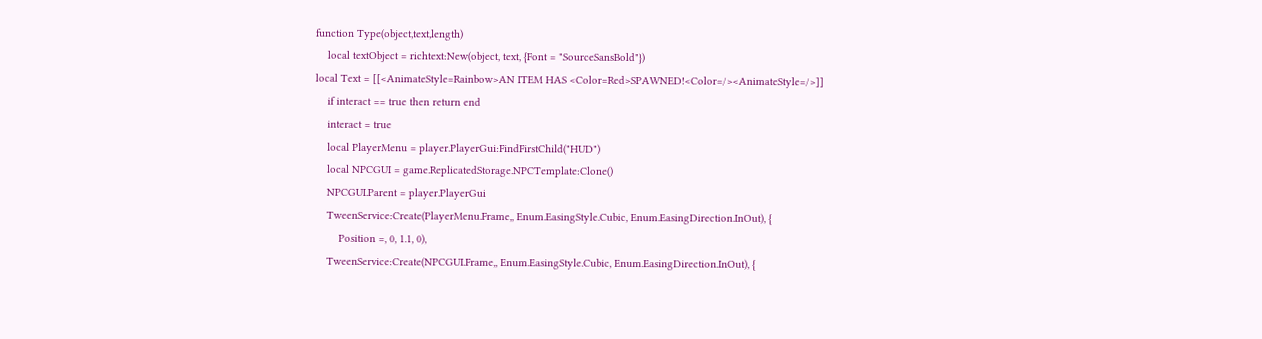function Type(object,text,length)
    local textObject = richtext:New(object, text, {Font = "SourceSansBold"})
local Text = [[<AnimateStyle=Rainbow>AN ITEM HAS <Color=Red>SPAWNED!<Color=/><AnimateStyle=/>]]
    if interact == true then return end
    interact = true
    local PlayerMenu = player.PlayerGui:FindFirstChild("HUD")
    local NPCGUI = game.ReplicatedStorage.NPCTemplate:Clone()
    NPCGUI.Parent = player.PlayerGui
    TweenService:Create(PlayerMenu.Frame,, Enum.EasingStyle.Cubic, Enum.EasingDirection.InOut), {
        Position =, 0, 1.1, 0),
    TweenService:Create(NPCGUI.Frame,, Enum.EasingStyle.Cubic, Enum.EasingDirection.InOut), {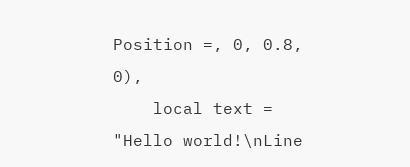Position =, 0, 0.8, 0),
    local text = "Hello world!\nLine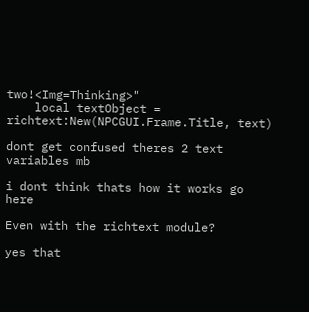two!<Img=Thinking>"
    local textObject = richtext:New(NPCGUI.Frame.Title, text)

dont get confused theres 2 text variables mb

i dont think thats how it works go here

Even with the richtext module?

yes that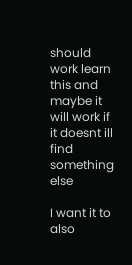should work learn this and maybe it will work if it doesnt ill find something else

I want it to also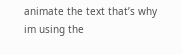animate the text that’s why im using the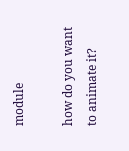module

how do you want to animate it?